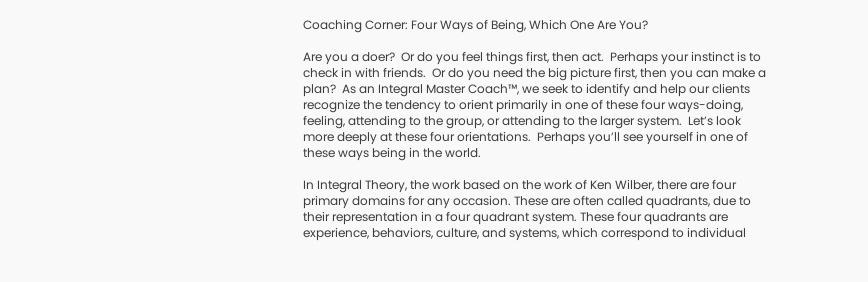Coaching Corner: Four Ways of Being, Which One Are You?

Are you a doer?  Or do you feel things first, then act.  Perhaps your instinct is to check in with friends.  Or do you need the big picture first, then you can make a plan?  As an Integral Master Coach™, we seek to identify and help our clients recognize the tendency to orient primarily in one of these four ways-doing, feeling, attending to the group, or attending to the larger system.  Let’s look more deeply at these four orientations.  Perhaps you’ll see yourself in one of these ways being in the world.

In Integral Theory, the work based on the work of Ken Wilber, there are four primary domains for any occasion. These are often called quadrants, due to their representation in a four quadrant system. These four quadrants are experience, behaviors, culture, and systems, which correspond to individual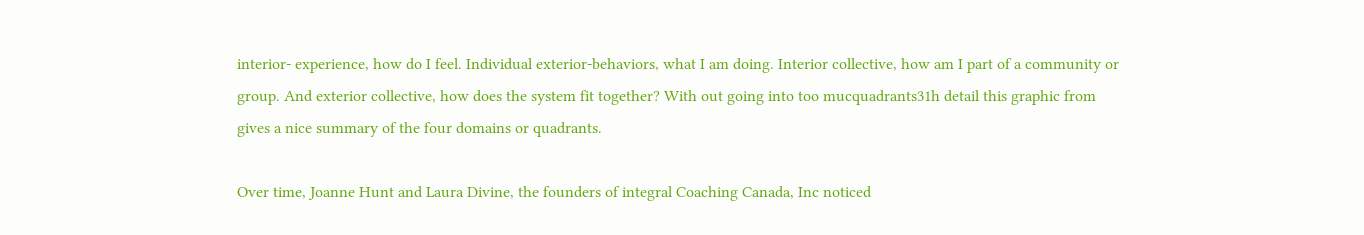interior- experience, how do I feel. Individual exterior-behaviors, what I am doing. Interior collective, how am I part of a community or group. And exterior collective, how does the system fit together? With out going into too mucquadrants31h detail this graphic from gives a nice summary of the four domains or quadrants.

Over time, Joanne Hunt and Laura Divine, the founders of integral Coaching Canada, Inc noticed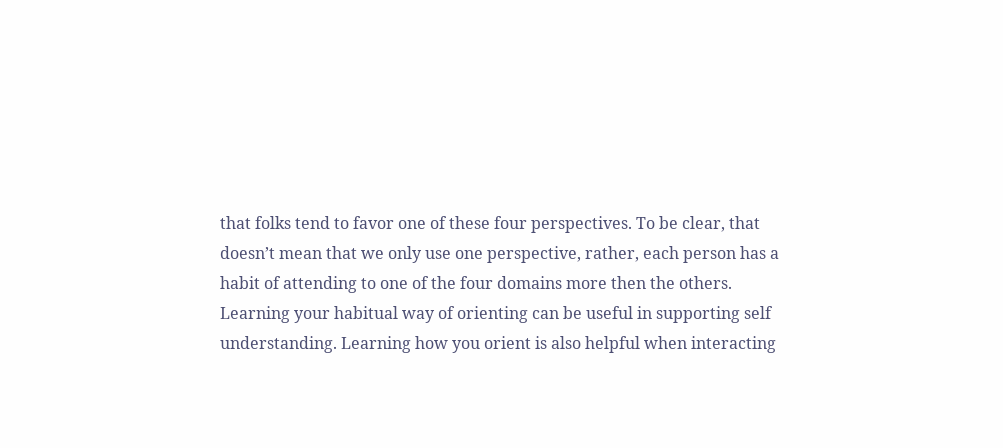that folks tend to favor one of these four perspectives. To be clear, that doesn’t mean that we only use one perspective, rather, each person has a habit of attending to one of the four domains more then the others.  Learning your habitual way of orienting can be useful in supporting self understanding. Learning how you orient is also helpful when interacting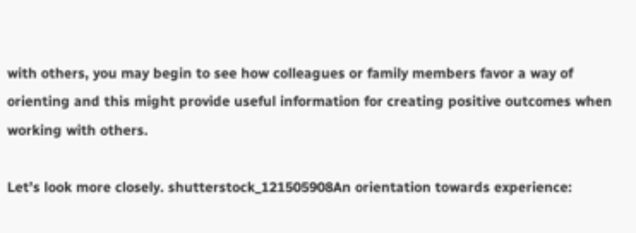with others, you may begin to see how colleagues or family members favor a way of orienting and this might provide useful information for creating positive outcomes when working with others.

Let’s look more closely. shutterstock_121505908An orientation towards experience: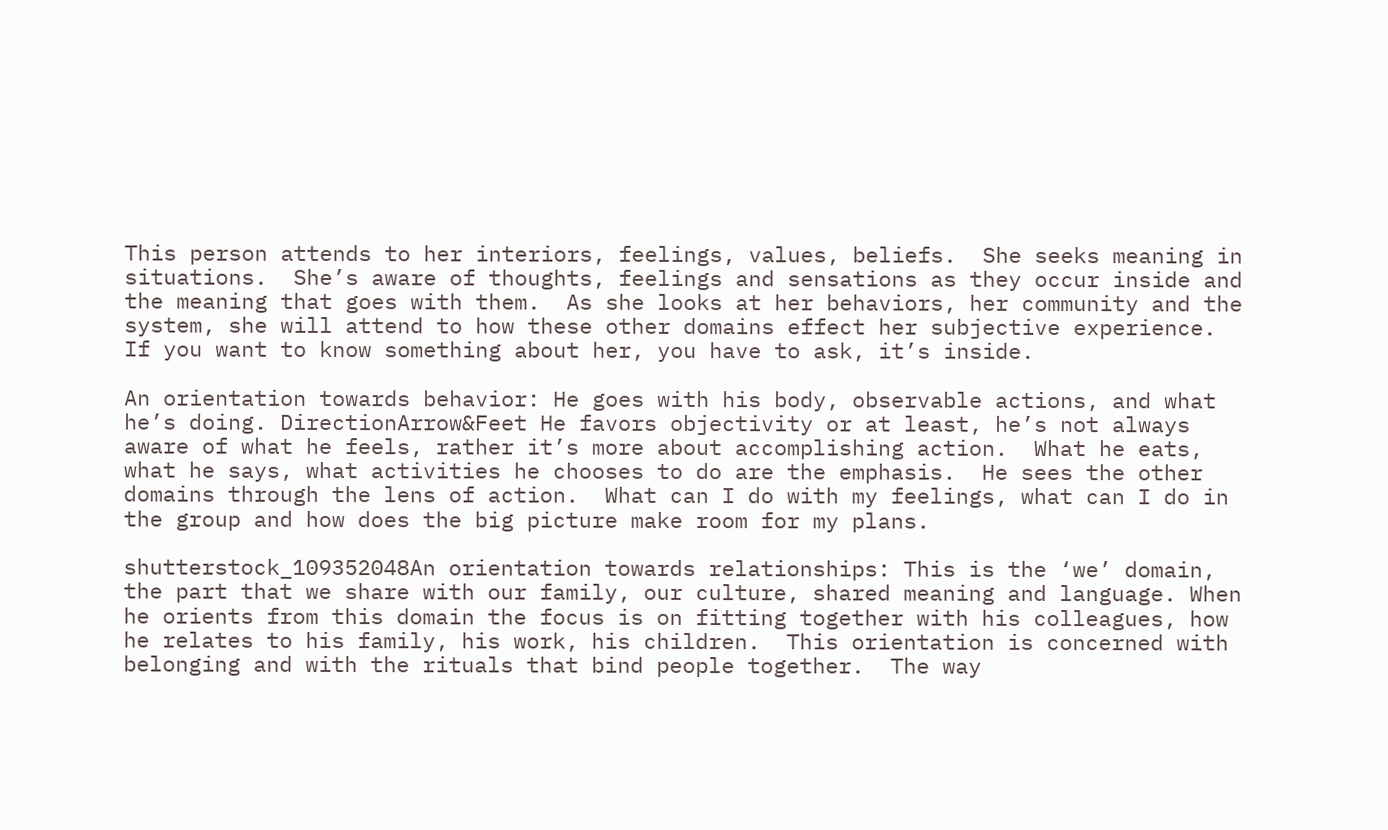This person attends to her interiors, feelings, values, beliefs.  She seeks meaning in situations.  She’s aware of thoughts, feelings and sensations as they occur inside and the meaning that goes with them.  As she looks at her behaviors, her community and the system, she will attend to how these other domains effect her subjective experience.  If you want to know something about her, you have to ask, it’s inside.

An orientation towards behavior: He goes with his body, observable actions, and what he’s doing. DirectionArrow&Feet He favors objectivity or at least, he’s not always aware of what he feels, rather it’s more about accomplishing action.  What he eats, what he says, what activities he chooses to do are the emphasis.  He sees the other domains through the lens of action.  What can I do with my feelings, what can I do in the group and how does the big picture make room for my plans.

shutterstock_109352048An orientation towards relationships: This is the ‘we’ domain, the part that we share with our family, our culture, shared meaning and language. When he orients from this domain the focus is on fitting together with his colleagues, how he relates to his family, his work, his children.  This orientation is concerned with belonging and with the rituals that bind people together.  The way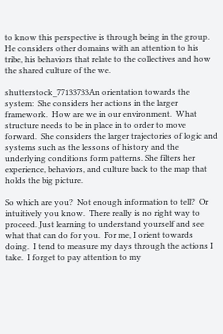to know this perspective is through being in the group.  He considers other domains with an attention to his tribe, his behaviors that relate to the collectives and how the shared culture of the we.

shutterstock_77133733An orientation towards the system:  She considers her actions in the larger framework.  How are we in our environment.  What structure needs to be in place in to order to move forward.  She considers the larger trajectories of logic and systems such as the lessons of history and the underlying conditions form patterns. She filters her experience, behaviors, and culture back to the map that holds the big picture.

So which are you?  Not enough information to tell?  Or intuitively you know.  There really is no right way to proceed. Just learning to understand yourself and see what that can do for you.  For me, I orient towards doing.  I tend to measure my days through the actions I take.  I forget to pay attention to my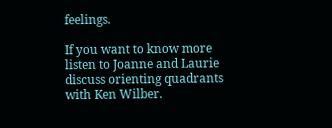feelings.

If you want to know more listen to Joanne and Laurie discuss orienting quadrants with Ken Wilber.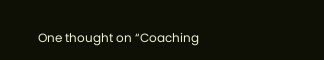One thought on “Coaching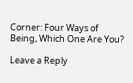Corner: Four Ways of Being, Which One Are You?

Leave a Reply